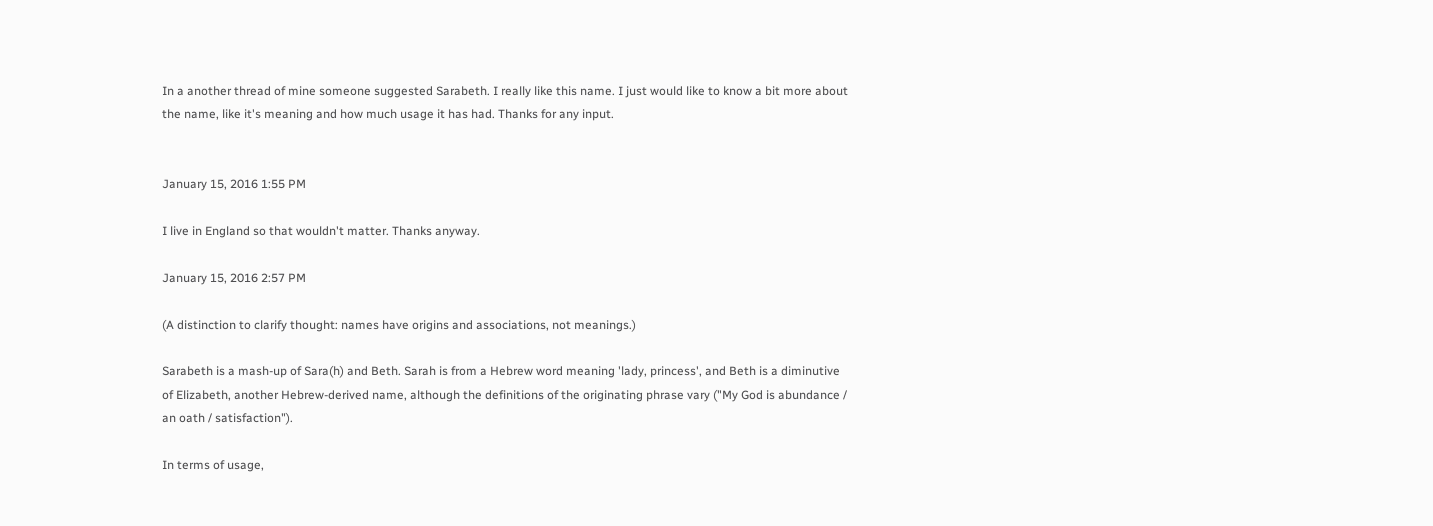In a another thread of mine someone suggested Sarabeth. I really like this name. I just would like to know a bit more about the name, like it's meaning and how much usage it has had. Thanks for any input.


January 15, 2016 1:55 PM

I live in England so that wouldn't matter. Thanks anyway.

January 15, 2016 2:57 PM

(A distinction to clarify thought: names have origins and associations, not meanings.)

Sarabeth is a mash-up of Sara(h) and Beth. Sarah is from a Hebrew word meaning 'lady, princess', and Beth is a diminutive of Elizabeth, another Hebrew-derived name, although the definitions of the originating phrase vary ("My God is abundance / an oath / satisfaction").

In terms of usage,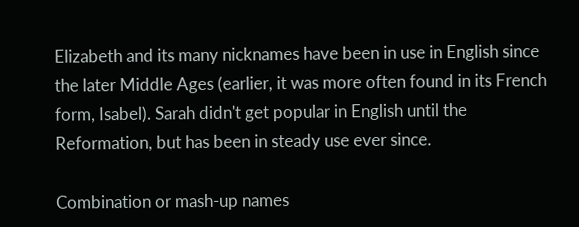Elizabeth and its many nicknames have been in use in English since the later Middle Ages (earlier, it was more often found in its French form, Isabel). Sarah didn't get popular in English until the Reformation, but has been in steady use ever since.

Combination or mash-up names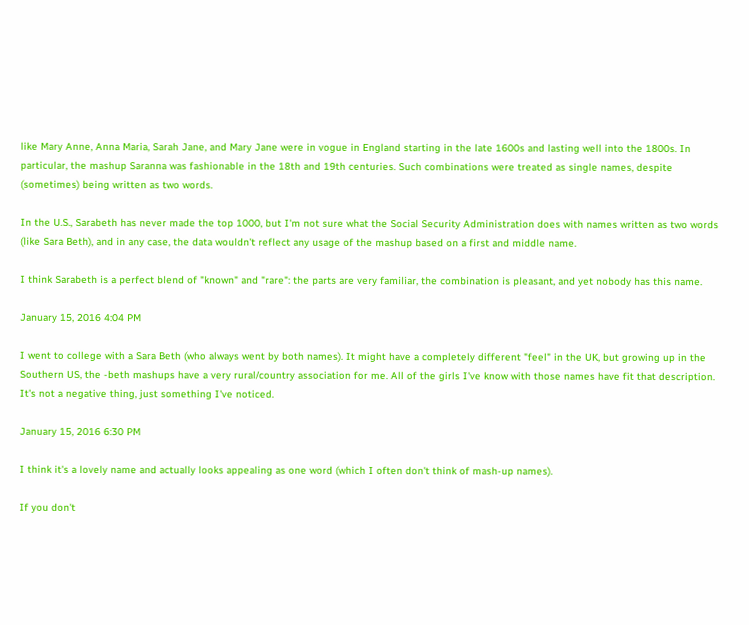like Mary Anne, Anna Maria, Sarah Jane, and Mary Jane were in vogue in England starting in the late 1600s and lasting well into the 1800s. In particular, the mashup Saranna was fashionable in the 18th and 19th centuries. Such combinations were treated as single names, despite (sometimes) being written as two words.

In the U.S., Sarabeth has never made the top 1000, but I'm not sure what the Social Security Administration does with names written as two words (like Sara Beth), and in any case, the data wouldn't reflect any usage of the mashup based on a first and middle name.

I think Sarabeth is a perfect blend of "known" and "rare": the parts are very familiar, the combination is pleasant, and yet nobody has this name.

January 15, 2016 4:04 PM

I went to college with a Sara Beth (who always went by both names). It might have a completely different "feel" in the UK, but growing up in the Southern US, the -beth mashups have a very rural/country association for me. All of the girls I've know with those names have fit that description. It's not a negative thing, just something I've noticed.

January 15, 2016 6:30 PM

I think it's a lovely name and actually looks appealing as one word (which I often don't think of mash-up names).

If you don't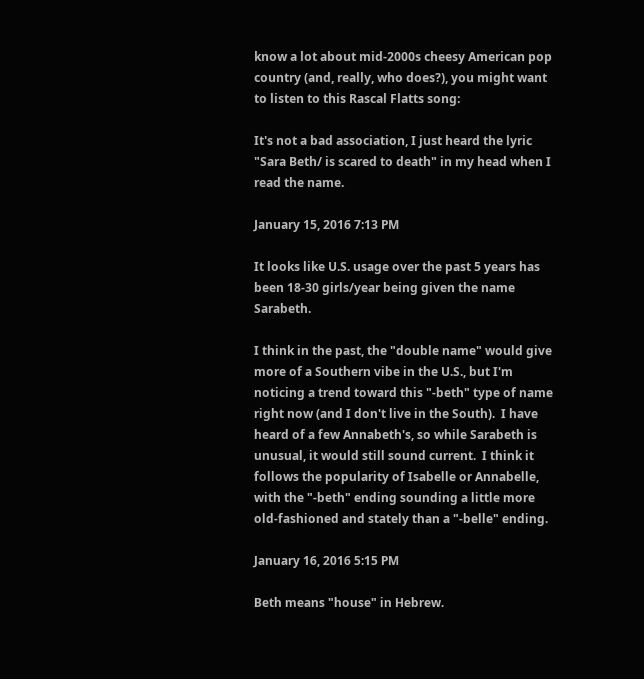know a lot about mid-2000s cheesy American pop country (and, really, who does?), you might want to listen to this Rascal Flatts song:

It's not a bad association, I just heard the lyric "Sara Beth/ is scared to death" in my head when I read the name.

January 15, 2016 7:13 PM

It looks like U.S. usage over the past 5 years has been 18-30 girls/year being given the name Sarabeth.

I think in the past, the "double name" would give more of a Southern vibe in the U.S., but I'm noticing a trend toward this "-beth" type of name right now (and I don't live in the South).  I have heard of a few Annabeth's, so while Sarabeth is unusual, it would still sound current.  I think it follows the popularity of Isabelle or Annabelle, with the "-beth" ending sounding a little more old-fashioned and stately than a "-belle" ending.

January 16, 2016 5:15 PM

Beth means "house" in Hebrew.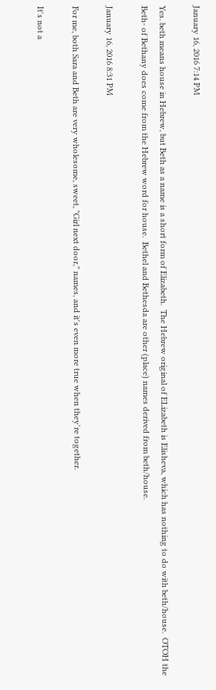January 16, 2016 7:14 PM

Yes. beth means house in Hebrew, but Beth as a name is a short form of Elizabeth.  The Hebrew original of ELizabeth is Elisheva, which has nothing to do with beth/house.  OTOH the Beth- of Bethany does come from the Hebrew word for house.  Bethel and Bethesda are other (place) names derived from beth/house.

January 16, 2016 8:31 PM

For me, both Sara and Beth are very wholesome, sweet, "Girl next door," names, and it's even more true when they're together.

It's not a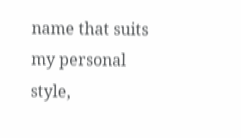name that suits my personal style,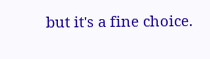but it's a fine choice.